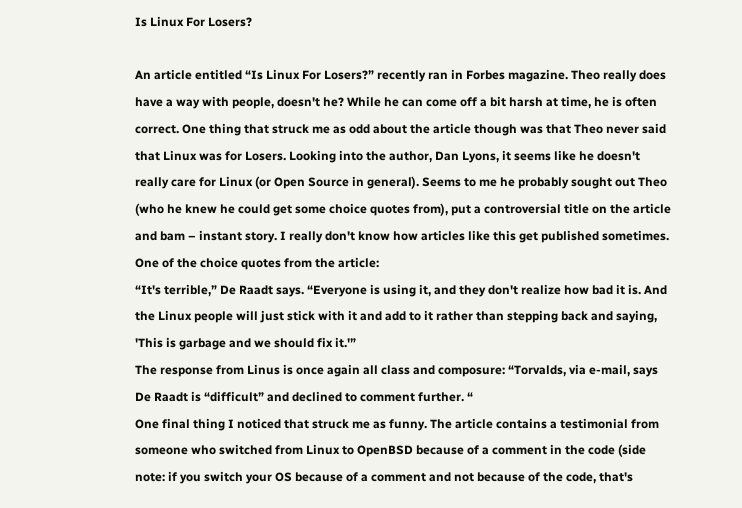Is Linux For Losers?

An article entitled “Is Linux For Losers?” recently ran in Forbes magazine. Theo really does have a way with people, doesn't he? While he can come off a bit harsh at time, he is often correct. One thing that struck me as odd about the article though was that Theo never said that Linux was for Losers. Looking into the author, Dan Lyons, it seems like he doesn't really care for Linux (or Open Source in general). Seems to me he probably sought out Theo (who he knew he could get some choice quotes from), put a controversial title on the article and bam – instant story. I really don't know how articles like this get published sometimes. One of the choice quotes from the article:
“It's terrible,” De Raadt says. “Everyone is using it, and they don't realize how bad it is. And the Linux people will just stick with it and add to it rather than stepping back and saying, 'This is garbage and we should fix it.'”
The response from Linus is once again all class and composure: “Torvalds, via e-mail, says De Raadt is “difficult” and declined to comment further. “
One final thing I noticed that struck me as funny. The article contains a testimonial from someone who switched from Linux to OpenBSD because of a comment in the code (side note: if you switch your OS because of a comment and not because of the code, that's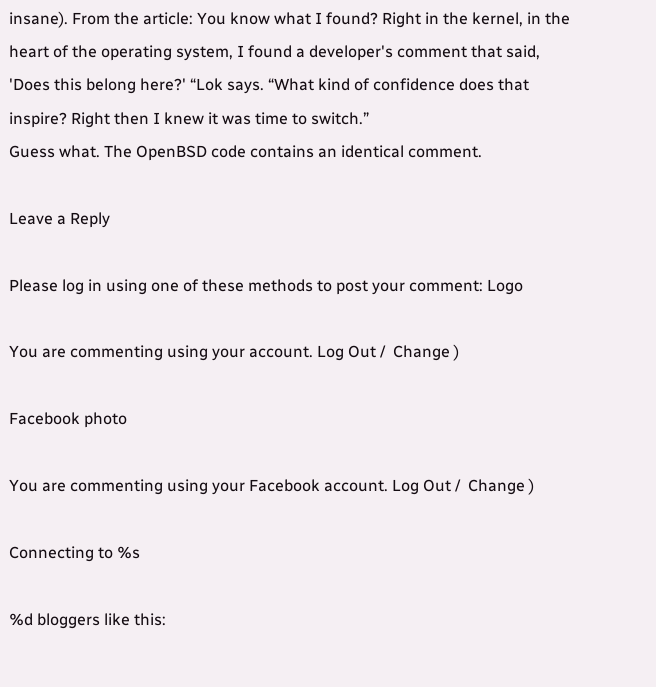insane). From the article: You know what I found? Right in the kernel, in the heart of the operating system, I found a developer's comment that said, 'Does this belong here?' “Lok says. “What kind of confidence does that inspire? Right then I knew it was time to switch.”
Guess what. The OpenBSD code contains an identical comment.

Leave a Reply

Please log in using one of these methods to post your comment: Logo

You are commenting using your account. Log Out /  Change )

Facebook photo

You are commenting using your Facebook account. Log Out /  Change )

Connecting to %s

%d bloggers like this: